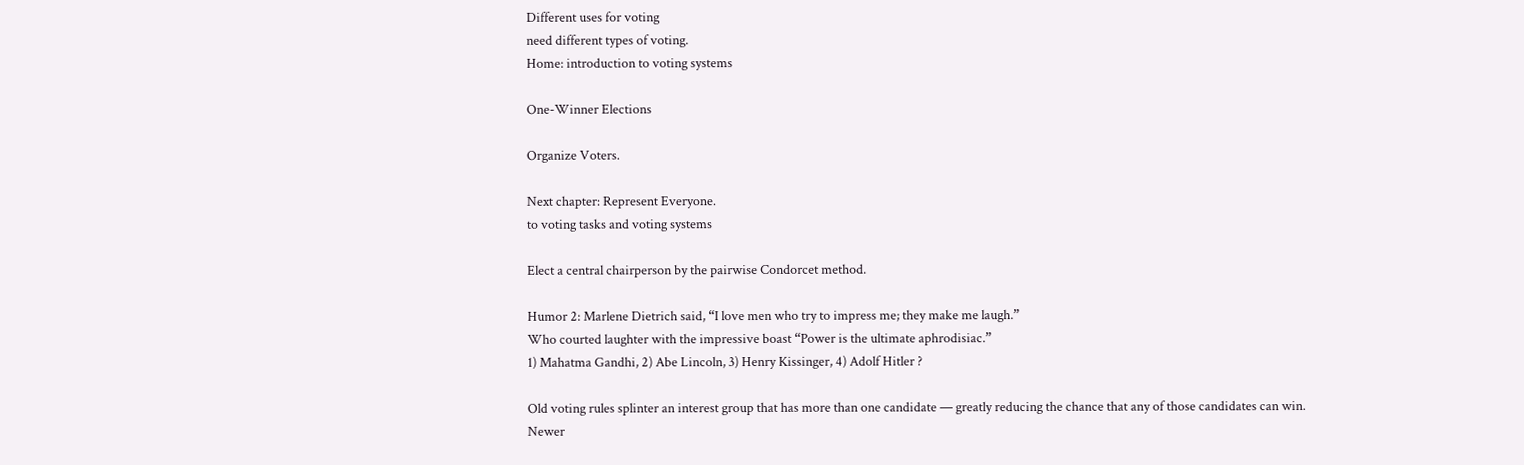Different uses for voting
need different types of voting.
Home: introduction to voting systems

One-Winner Elections

Organize Voters.

Next chapter: Represent Everyone.
to voting tasks and voting systems

Elect a central chairperson by the pairwise Condorcet method.

Humor 2: Marlene Dietrich said, “I love men who try to impress me; they make me laugh.”
Who courted laughter with the impressive boast “Power is the ultimate aphrodisiac.”
1) Mahatma Gandhi, 2) Abe Lincoln, 3) Henry Kissinger, 4) Adolf Hitler ?

Old voting rules splinter an interest group that has more than one candidate — greatly reducing the chance that any of those candidates can win. Newer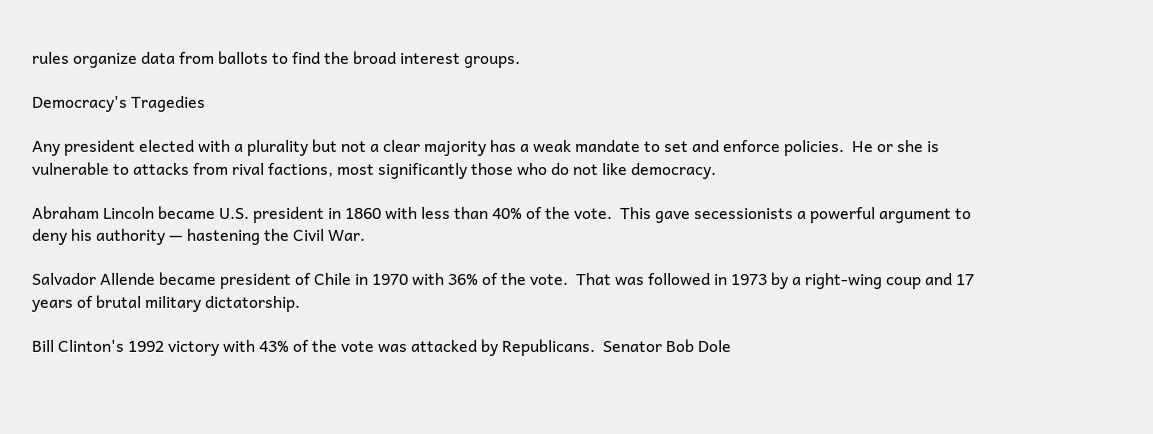rules organize data from ballots to find the broad interest groups.

Democracy's Tragedies

Any president elected with a plurality but not a clear majority has a weak mandate to set and enforce policies.  He or she is vulnerable to attacks from rival factions, most significantly those who do not like democracy.

Abraham Lincoln became U.S. president in 1860 with less than 40% of the vote.  This gave secessionists a powerful argument to deny his authority — hastening the Civil War.

Salvador Allende became president of Chile in 1970 with 36% of the vote.  That was followed in 1973 by a right-wing coup and 17 years of brutal military dictatorship.

Bill Clinton's 1992 victory with 43% of the vote was attacked by Republicans.  Senator Bob Dole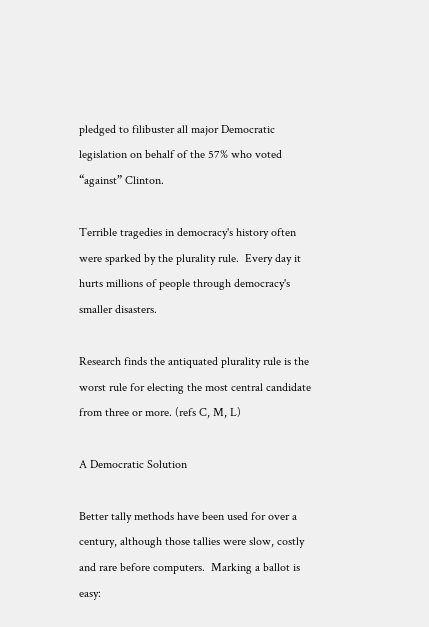pledged to filibuster all major Democratic legislation on behalf of the 57% who voted “against” Clinton.

Terrible tragedies in democracy's history often were sparked by the plurality rule.  Every day it hurts millions of people through democracy's smaller disasters.

Research finds the antiquated plurality rule is the worst rule for electing the most central candidate from three or more. (refs C, M, L)

A Democratic Solution

Better tally methods have been used for over a century, although those tallies were slow, costly and rare before computers.  Marking a ballot is easy: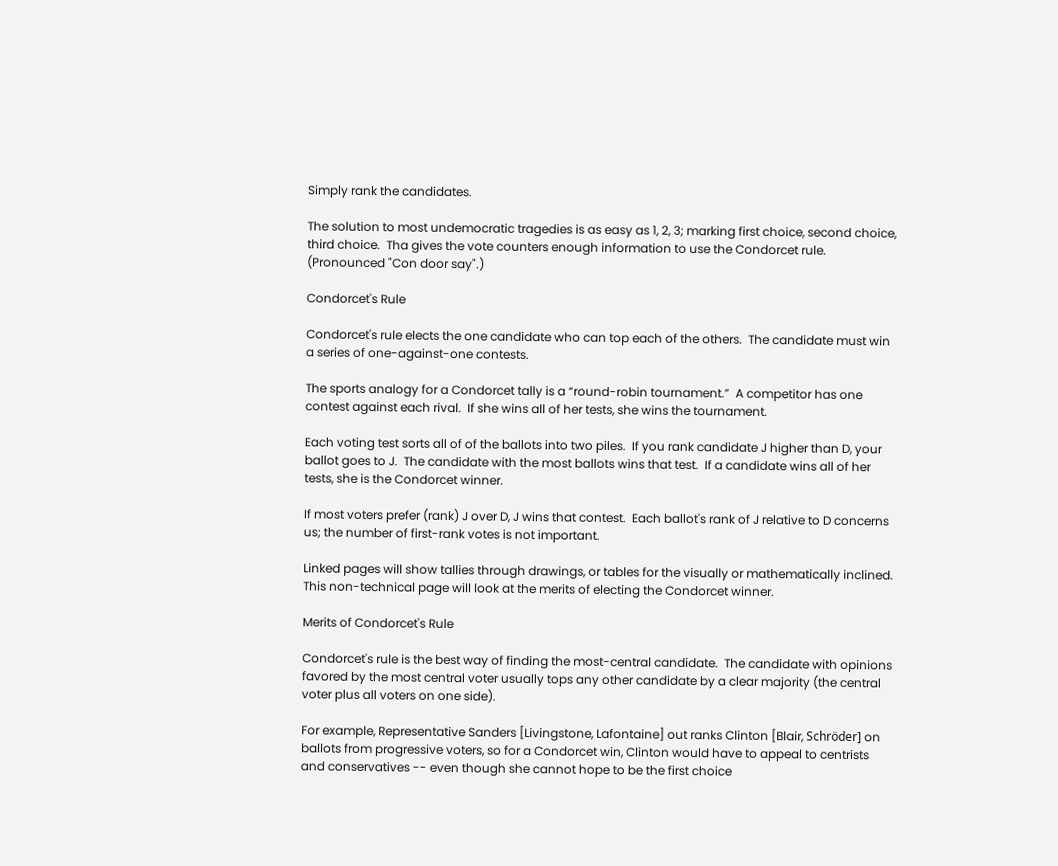Simply rank the candidates.

The solution to most undemocratic tragedies is as easy as 1, 2, 3; marking first choice, second choice, third choice.  Tha gives the vote counters enough information to use the Condorcet rule.  (Pronounced "Con door say".)

Condorcet's Rule

Condorcet's rule elects the one candidate who can top each of the others.  The candidate must win a series of one-against-one contests.

The sports analogy for a Condorcet tally is a “round-robin tournament.”  A competitor has one contest against each rival.  If she wins all of her tests, she wins the tournament.

Each voting test sorts all of of the ballots into two piles.  If you rank candidate J higher than D, your ballot goes to J.  The candidate with the most ballots wins that test.  If a candidate wins all of her tests, she is the Condorcet winner.

If most voters prefer (rank) J over D, J wins that contest.  Each ballot's rank of J relative to D concerns us; the number of first-rank votes is not important.

Linked pages will show tallies through drawings, or tables for the visually or mathematically inclined.  This non-technical page will look at the merits of electing the Condorcet winner.

Merits of Condorcet's Rule

Condorcet's rule is the best way of finding the most-central candidate.  The candidate with opinions favored by the most central voter usually tops any other candidate by a clear majority (the central voter plus all voters on one side).

For example, Representative Sanders [Livingstone, Lafontaine] out ranks Clinton [Blair, Schröder] on ballots from progressive voters, so for a Condorcet win, Clinton would have to appeal to centrists and conservatives -- even though she cannot hope to be the first choice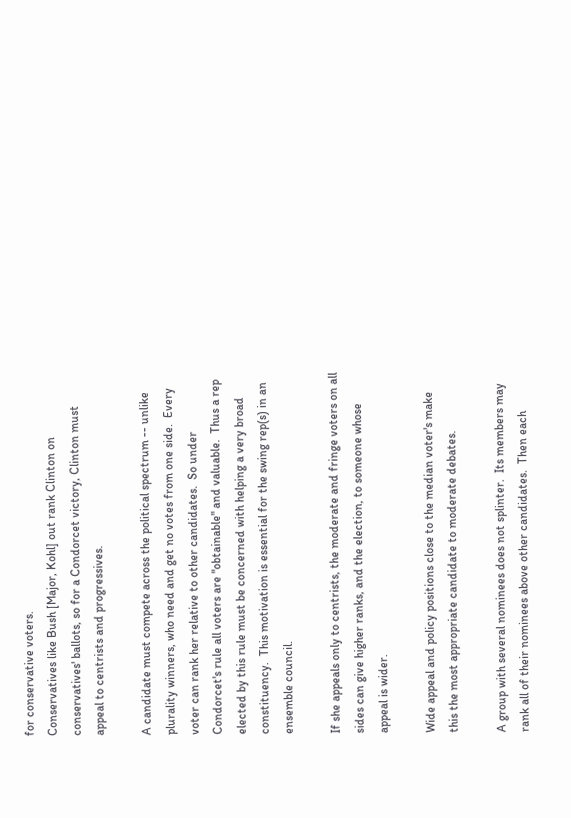for conservative voters.
Conservatives like Bush [Major, Kohl] out rank Clinton on conservatives' ballots, so for a Condorcet victory, Clinton must appeal to centrists and progressives.

A candidate must compete across the political spectrum -- unlike plurality winners, who need and get no votes from one side.  Every voter can rank her relative to other candidates.  So under Condorcet's rule all voters are "obtainable" and valuable.  Thus a rep elected by this rule must be concerned with helping a very broad constituency.  This motivation is essential for the swing rep(s) in an ensemble council.

If she appeals only to centrists, the moderate and fringe voters on all sides can give higher ranks, and the election, to someone whose appeal is wider.

Wide appeal and policy positions close to the median voter's make this the most appropriate candidate to moderate debates.

A group with several nominees does not splinter.  Its members may rank all of their nominees above other candidates.  Then each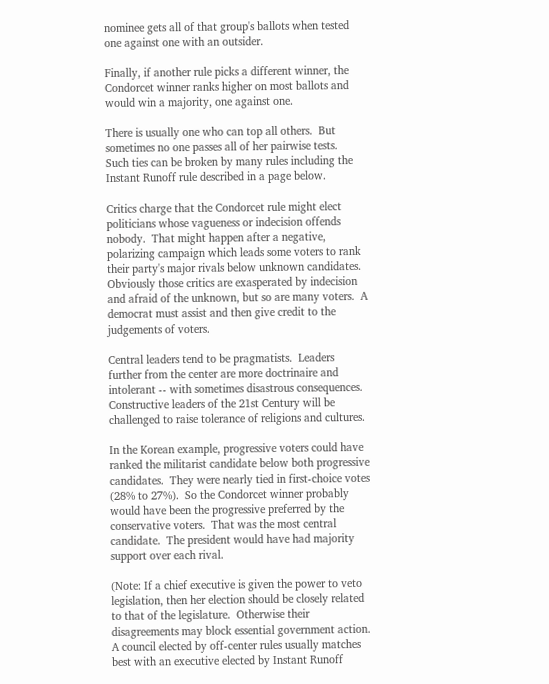nominee gets all of that group's ballots when tested one against one with an outsider.

Finally, if another rule picks a different winner, the Condorcet winner ranks higher on most ballots and would win a majority, one against one.

There is usually one who can top all others.  But sometimes no one passes all of her pairwise tests.  Such ties can be broken by many rules including the Instant Runoff rule described in a page below.

Critics charge that the Condorcet rule might elect politicians whose vagueness or indecision offends nobody.  That might happen after a negative, polarizing campaign which leads some voters to rank their party's major rivals below unknown candidates. Obviously those critics are exasperated by indecision and afraid of the unknown, but so are many voters.  A democrat must assist and then give credit to the judgements of voters.

Central leaders tend to be pragmatists.  Leaders further from the center are more doctrinaire and intolerant -- with sometimes disastrous consequences.  Constructive leaders of the 21st Century will be challenged to raise tolerance of religions and cultures.

In the Korean example, progressive voters could have ranked the militarist candidate below both progressive candidates.  They were nearly tied in first-choice votes (28% to 27%).  So the Condorcet winner probably would have been the progressive preferred by the conservative voters.  That was the most central candidate.  The president would have had majority support over each rival.

(Note: If a chief executive is given the power to veto legislation, then her election should be closely related to that of the legislature.  Otherwise their disagreements may block essential government action.  A council elected by off-center rules usually matches best with an executive elected by Instant Runoff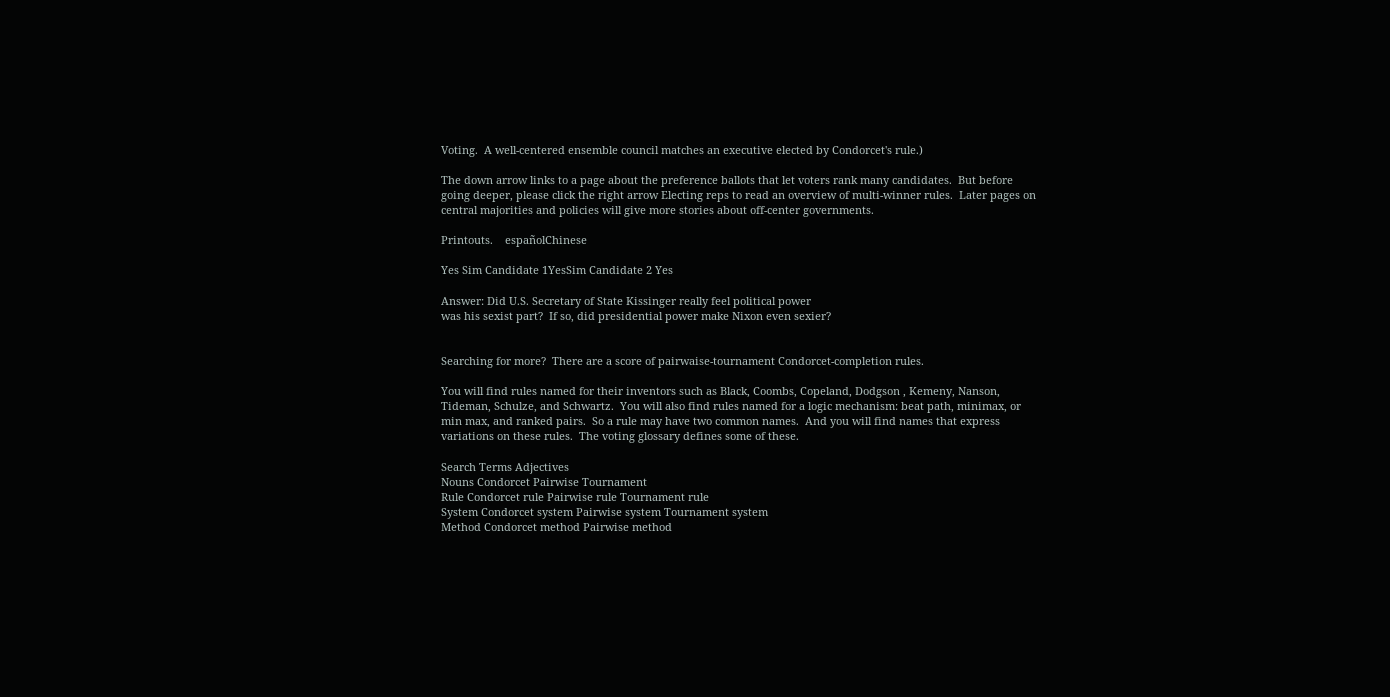Voting.  A well-centered ensemble council matches an executive elected by Condorcet's rule.)

The down arrow links to a page about the preference ballots that let voters rank many candidates.  But before going deeper, please click the right arrow Electing reps to read an overview of multi-winner rules.  Later pages on central majorities and policies will give more stories about off-center governments.

Printouts.    españolChinese

Yes Sim Candidate 1YesSim Candidate 2 Yes

Answer: Did U.S. Secretary of State Kissinger really feel political power
was his sexist part?  If so, did presidential power make Nixon even sexier?


Searching for more?  There are a score of pairwaise-tournament Condorcet-completion rules.

You will find rules named for their inventors such as Black, Coombs, Copeland, Dodgson , Kemeny, Nanson, Tideman, Schulze, and Schwartz.  You will also find rules named for a logic mechanism: beat path, minimax, or min max, and ranked pairs.  So a rule may have two common names.  And you will find names that express variations on these rules.  The voting glossary defines some of these.

Search Terms Adjectives
Nouns Condorcet Pairwise Tournament
Rule Condorcet rule Pairwise rule Tournament rule
System Condorcet system Pairwise system Tournament system
Method Condorcet method Pairwise method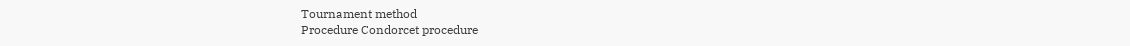Tournament method
Procedure Condorcet procedure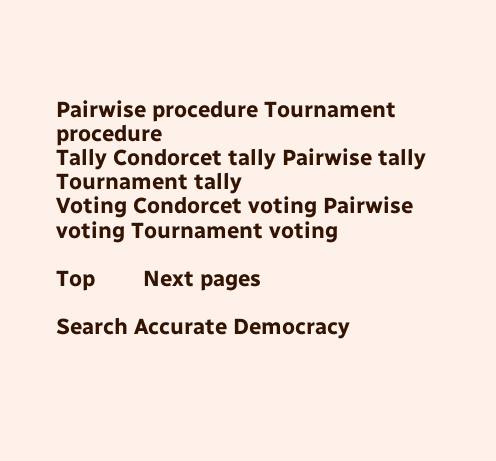Pairwise procedure Tournament procedure
Tally Condorcet tally Pairwise tally Tournament tally
Voting Condorcet voting Pairwise voting Tournament voting

Top        Next pages

Search Accurate Democracy